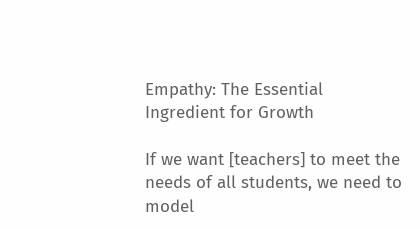Empathy: The Essential Ingredient for Growth

If we want [teachers] to meet the needs of all students, we need to model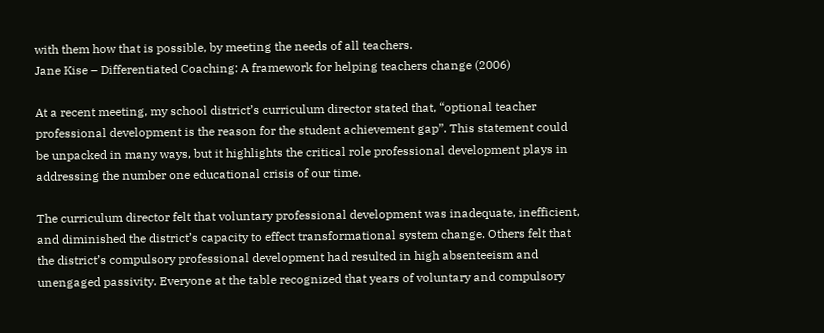with them how that is possible, by meeting the needs of all teachers.
Jane Kise – Differentiated Coaching: A framework for helping teachers change (2006)

At a recent meeting, my school district’s curriculum director stated that, “optional teacher professional development is the reason for the student achievement gap”. This statement could be unpacked in many ways, but it highlights the critical role professional development plays in addressing the number one educational crisis of our time.

The curriculum director felt that voluntary professional development was inadequate, inefficient, and diminished the district’s capacity to effect transformational system change. Others felt that the district’s compulsory professional development had resulted in high absenteeism and unengaged passivity. Everyone at the table recognized that years of voluntary and compulsory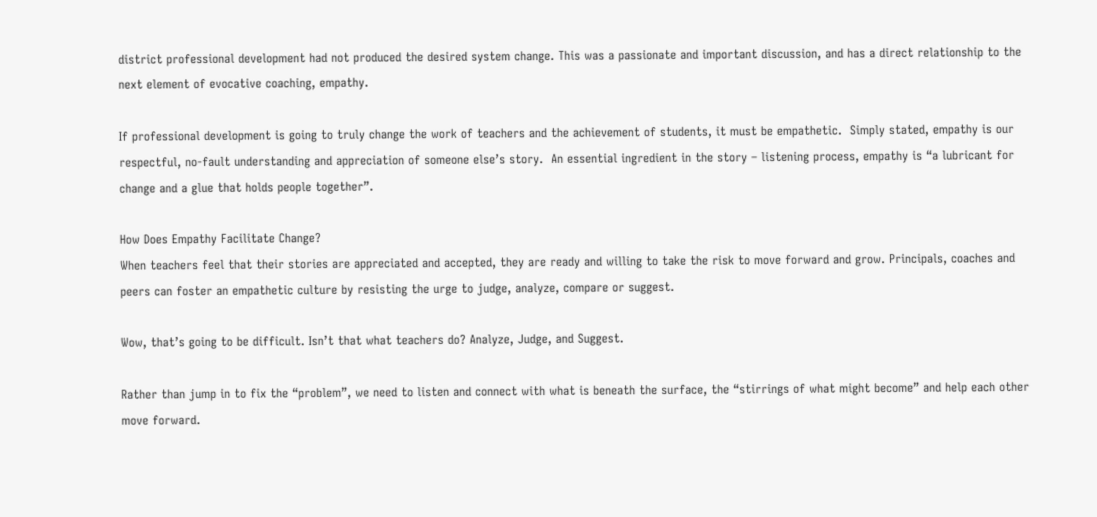district professional development had not produced the desired system change. This was a passionate and important discussion, and has a direct relationship to the next element of evocative coaching, empathy.

If professional development is going to truly change the work of teachers and the achievement of students, it must be empathetic.  Simply stated, empathy is our respectful, no-fault understanding and appreciation of someone else’s story.  An essential ingredient in the story – listening process, empathy is “a lubricant for change and a glue that holds people together”.

How Does Empathy Facilitate Change?
When teachers feel that their stories are appreciated and accepted, they are ready and willing to take the risk to move forward and grow. Principals, coaches and peers can foster an empathetic culture by resisting the urge to judge, analyze, compare or suggest.

Wow, that’s going to be difficult. Isn’t that what teachers do? Analyze, Judge, and Suggest.

Rather than jump in to fix the “problem”, we need to listen and connect with what is beneath the surface, the “stirrings of what might become” and help each other move forward.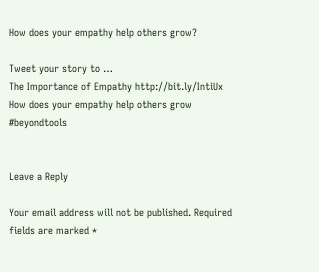How does your empathy help others grow?

Tweet your story to …
The Importance of Empathy http://bit.ly/IntiUx How does your empathy help others grow #beyondtools


Leave a Reply

Your email address will not be published. Required fields are marked *